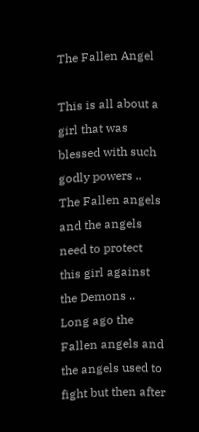The Fallen Angel

This is all about a girl that was blessed with such godly powers .. The Fallen angels and the angels need to protect this girl against the Demons .. Long ago the Fallen angels and the angels used to fight but then after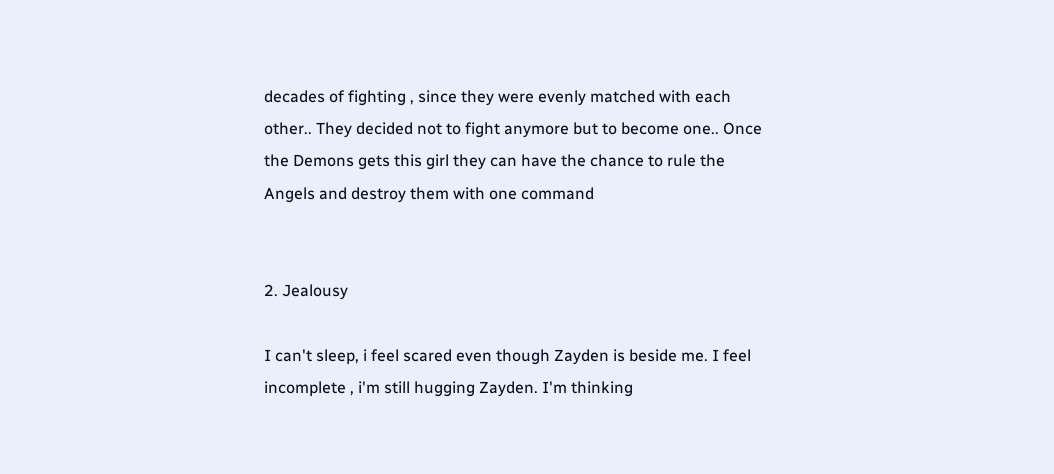decades of fighting , since they were evenly matched with each other.. They decided not to fight anymore but to become one.. Once the Demons gets this girl they can have the chance to rule the Angels and destroy them with one command


2. Jealousy

I can't sleep, i feel scared even though Zayden is beside me. I feel incomplete , i'm still hugging Zayden. I'm thinking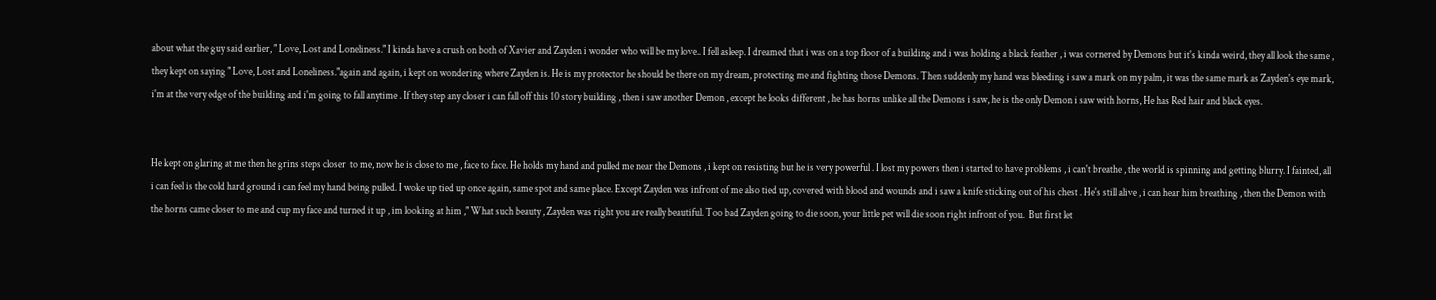about what the guy said earlier, " Love, Lost and Loneliness." I kinda have a crush on both of Xavier and Zayden i wonder who will be my love.. I fell asleep. I dreamed that i was on a top floor of a building and i was holding a black feather , i was cornered by Demons but it's kinda weird, they all look the same , they kept on saying " Love, Lost and Loneliness."again and again, i kept on wondering where Zayden is. He is my protector he should be there on my dream, protecting me and fighting those Demons. Then suddenly my hand was bleeding i saw a mark on my palm, it was the same mark as Zayden's eye mark, i'm at the very edge of the building and i'm going to fall anytime . If they step any closer i can fall off this 10 story building , then i saw another Demon , except he looks different , he has horns unlike all the Demons i saw, he is the only Demon i saw with horns, He has Red hair and black eyes.


He kept on glaring at me then he grins steps closer  to me, now he is close to me , face to face. He holds my hand and pulled me near the Demons , i kept on resisting but he is very powerful . I lost my powers then i started to have problems , i can't breathe , the world is spinning and getting blurry. I fainted, all i can feel is the cold hard ground i can feel my hand being pulled. I woke up tied up once again, same spot and same place. Except Zayden was infront of me also tied up, covered with blood and wounds and i saw a knife sticking out of his chest . He's still alive , i can hear him breathing , then the Demon with the horns came closer to me and cup my face and turned it up , im looking at him ," What such beauty , Zayden was right you are really beautiful. Too bad Zayden going to die soon, your little pet will die soon right infront of you.  But first let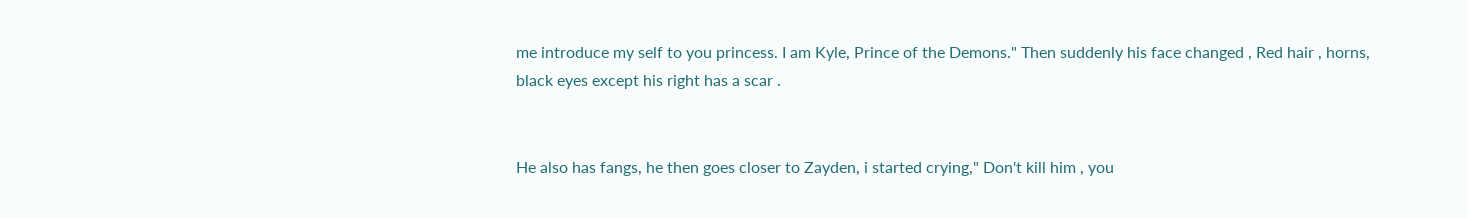me introduce my self to you princess. I am Kyle, Prince of the Demons." Then suddenly his face changed , Red hair , horns, black eyes except his right has a scar .


He also has fangs, he then goes closer to Zayden, i started crying," Don't kill him , you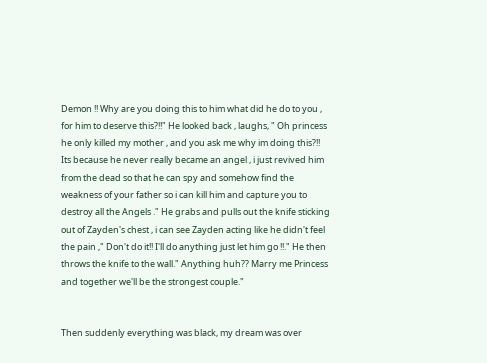Demon !! Why are you doing this to him what did he do to you , for him to deserve this?!!" He looked back , laughs, " Oh princess he only killed my mother , and you ask me why im doing this?!! Its because he never really became an angel , i just revived him from the dead so that he can spy and somehow find the weakness of your father so i can kill him and capture you to destroy all the Angels ." He grabs and pulls out the knife sticking out of Zayden's chest , i can see Zayden acting like he didn't feel the pain ," Don't do it!! I'll do anything just let him go !!." He then throws the knife to the wall." Anything huh?? Marry me Princess and together we'll be the strongest couple."


Then suddenly everything was black, my dream was over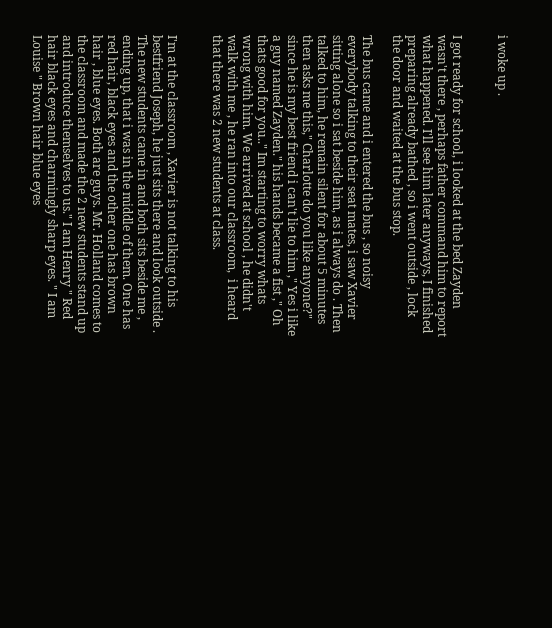i woke up .


I got ready for school, i looked at the bed Zayden wasn't there , perhaps father command him to report what happened. I'll see him later anyways, I finished preparing already bathed , so i went outside , lock the door and waited at the bus stop.

The bus came and i entered the bus , so noisy everybody talking to their seat mates, i saw Xavier sitting alone so i sat beside him, as i always do . Then talked to him, he remain silent for about 5 minutes then asks me this," Charlotte do you like anyone?" since he is my best friend i can't lie to him ," Yes i like a guy named Zayden." his hands became a fist ," Oh thats good for you.." Im starting to worry whats wrong with him. We arrived at school , he didn't walk with me , he ran into our classroom,  i heard that there was 2 new students at class.


I'm at the classroom , Xavier is not talking to his bestfriend Joseph, he just sits there and look outside . The new students came in and both sits beside me , ending up, that i was in the middle of them. One has red hair, black eyes and the other one has brown  hair , blue eyes. Both are guys. Mr. Holland comes to the classroom and made the 2 new students stand up and introduce themselves to us." I am Henry " Red hair black eyes and charmingly sharp eyes. " I am Louise " Brown hair blue eyes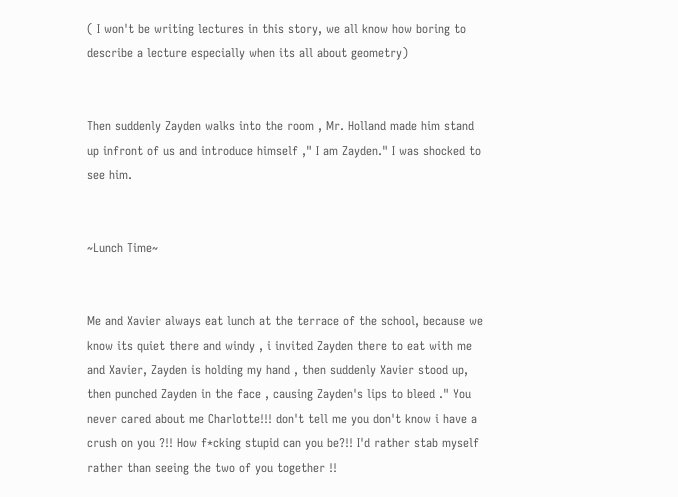( I won't be writing lectures in this story, we all know how boring to describe a lecture especially when its all about geometry)


Then suddenly Zayden walks into the room , Mr. Holland made him stand up infront of us and introduce himself ," I am Zayden." I was shocked to see him.


~Lunch Time~


Me and Xavier always eat lunch at the terrace of the school, because we know its quiet there and windy , i invited Zayden there to eat with me and Xavier, Zayden is holding my hand , then suddenly Xavier stood up, then punched Zayden in the face , causing Zayden's lips to bleed ." You never cared about me Charlotte!!! don't tell me you don't know i have a crush on you ?!! How f*cking stupid can you be?!! I'd rather stab myself rather than seeing the two of you together !!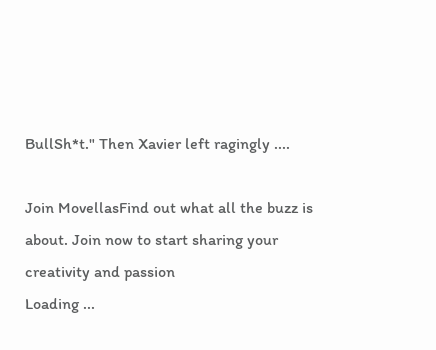BullSh*t." Then Xavier left ragingly ....

Join MovellasFind out what all the buzz is about. Join now to start sharing your creativity and passion
Loading ...